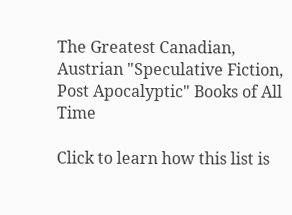The Greatest Canadian, Austrian "Speculative Fiction, Post Apocalyptic" Books of All Time

Click to learn how this list is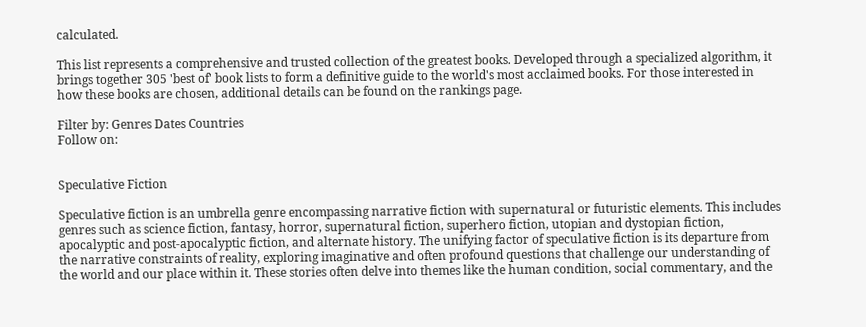calculated.

This list represents a comprehensive and trusted collection of the greatest books. Developed through a specialized algorithm, it brings together 305 'best of' book lists to form a definitive guide to the world's most acclaimed books. For those interested in how these books are chosen, additional details can be found on the rankings page.

Filter by: Genres Dates Countries
Follow on:


Speculative Fiction

Speculative fiction is an umbrella genre encompassing narrative fiction with supernatural or futuristic elements. This includes genres such as science fiction, fantasy, horror, supernatural fiction, superhero fiction, utopian and dystopian fiction, apocalyptic and post-apocalyptic fiction, and alternate history. The unifying factor of speculative fiction is its departure from the narrative constraints of reality, exploring imaginative and often profound questions that challenge our understanding of the world and our place within it. These stories often delve into themes like the human condition, social commentary, and the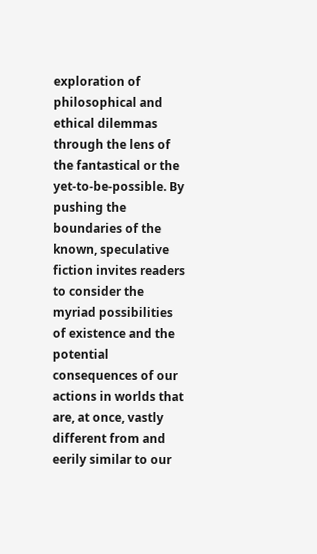exploration of philosophical and ethical dilemmas through the lens of the fantastical or the yet-to-be-possible. By pushing the boundaries of the known, speculative fiction invites readers to consider the myriad possibilities of existence and the potential consequences of our actions in worlds that are, at once, vastly different from and eerily similar to our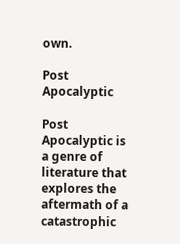own.

Post Apocalyptic

Post Apocalyptic is a genre of literature that explores the aftermath of a catastrophic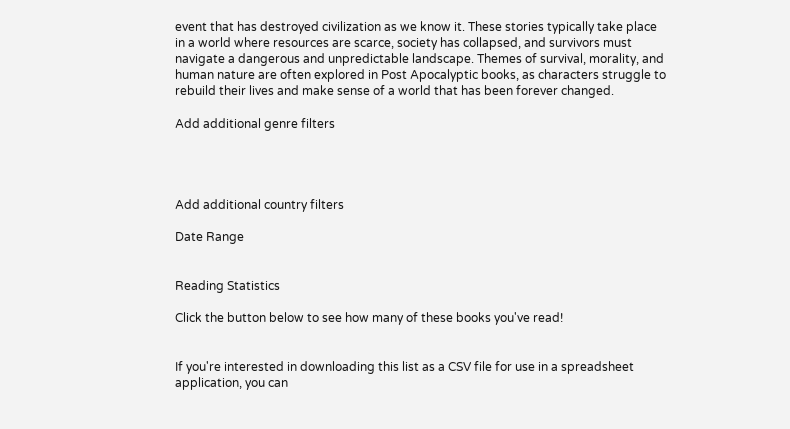event that has destroyed civilization as we know it. These stories typically take place in a world where resources are scarce, society has collapsed, and survivors must navigate a dangerous and unpredictable landscape. Themes of survival, morality, and human nature are often explored in Post Apocalyptic books, as characters struggle to rebuild their lives and make sense of a world that has been forever changed.

Add additional genre filters




Add additional country filters

Date Range


Reading Statistics

Click the button below to see how many of these books you've read!


If you're interested in downloading this list as a CSV file for use in a spreadsheet application, you can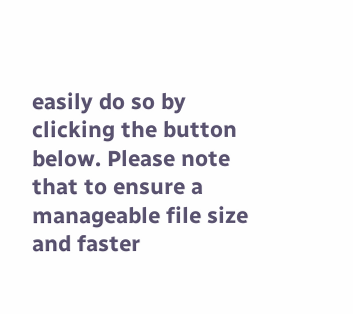easily do so by clicking the button below. Please note that to ensure a manageable file size and faster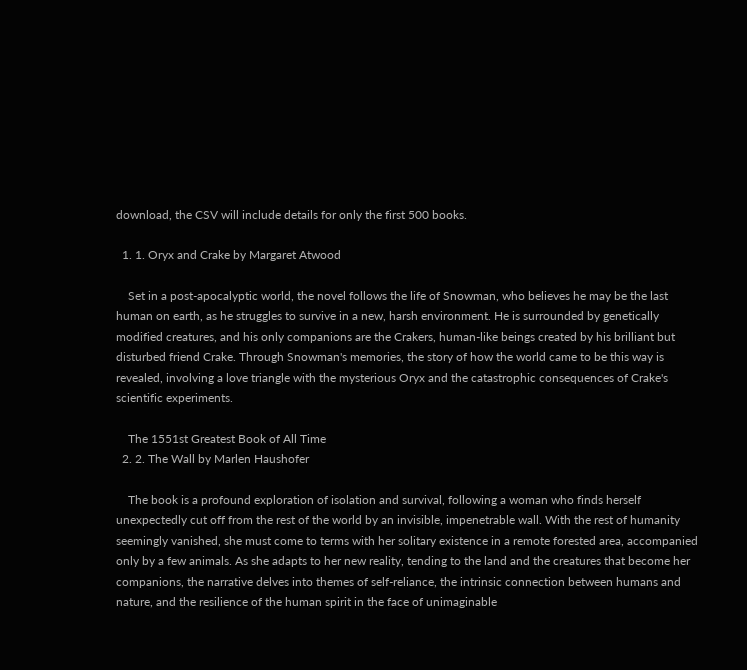download, the CSV will include details for only the first 500 books.

  1. 1. Oryx and Crake by Margaret Atwood

    Set in a post-apocalyptic world, the novel follows the life of Snowman, who believes he may be the last human on earth, as he struggles to survive in a new, harsh environment. He is surrounded by genetically modified creatures, and his only companions are the Crakers, human-like beings created by his brilliant but disturbed friend Crake. Through Snowman's memories, the story of how the world came to be this way is revealed, involving a love triangle with the mysterious Oryx and the catastrophic consequences of Crake's scientific experiments.

    The 1551st Greatest Book of All Time
  2. 2. The Wall by Marlen Haushofer

    The book is a profound exploration of isolation and survival, following a woman who finds herself unexpectedly cut off from the rest of the world by an invisible, impenetrable wall. With the rest of humanity seemingly vanished, she must come to terms with her solitary existence in a remote forested area, accompanied only by a few animals. As she adapts to her new reality, tending to the land and the creatures that become her companions, the narrative delves into themes of self-reliance, the intrinsic connection between humans and nature, and the resilience of the human spirit in the face of unimaginable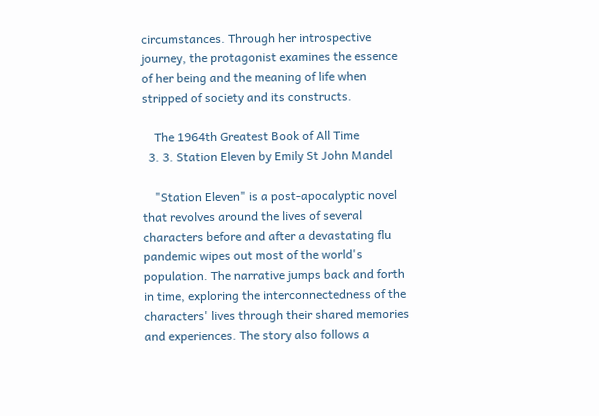circumstances. Through her introspective journey, the protagonist examines the essence of her being and the meaning of life when stripped of society and its constructs.

    The 1964th Greatest Book of All Time
  3. 3. Station Eleven by Emily St John Mandel

    "Station Eleven" is a post-apocalyptic novel that revolves around the lives of several characters before and after a devastating flu pandemic wipes out most of the world's population. The narrative jumps back and forth in time, exploring the interconnectedness of the characters' lives through their shared memories and experiences. The story also follows a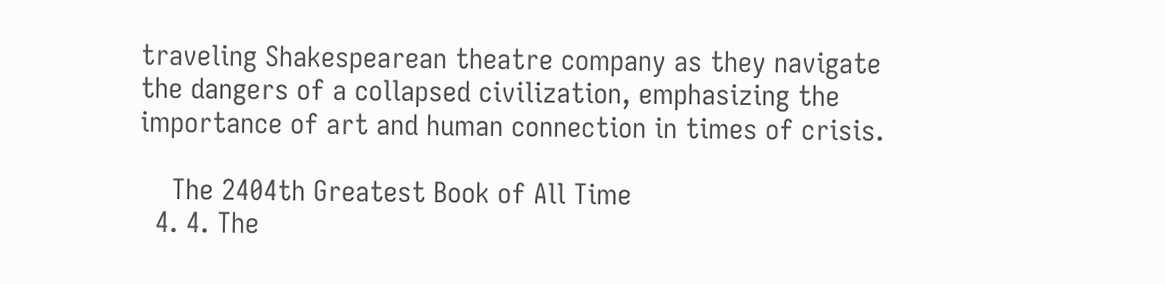traveling Shakespearean theatre company as they navigate the dangers of a collapsed civilization, emphasizing the importance of art and human connection in times of crisis.

    The 2404th Greatest Book of All Time
  4. 4. The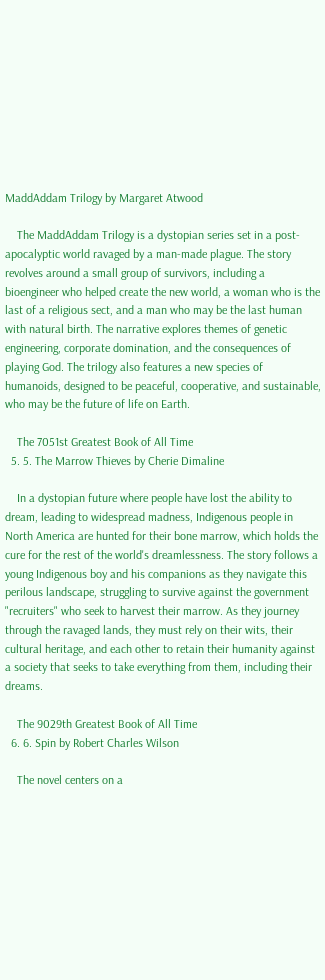MaddAddam Trilogy by Margaret Atwood

    The MaddAddam Trilogy is a dystopian series set in a post-apocalyptic world ravaged by a man-made plague. The story revolves around a small group of survivors, including a bioengineer who helped create the new world, a woman who is the last of a religious sect, and a man who may be the last human with natural birth. The narrative explores themes of genetic engineering, corporate domination, and the consequences of playing God. The trilogy also features a new species of humanoids, designed to be peaceful, cooperative, and sustainable, who may be the future of life on Earth.

    The 7051st Greatest Book of All Time
  5. 5. The Marrow Thieves by Cherie Dimaline

    In a dystopian future where people have lost the ability to dream, leading to widespread madness, Indigenous people in North America are hunted for their bone marrow, which holds the cure for the rest of the world's dreamlessness. The story follows a young Indigenous boy and his companions as they navigate this perilous landscape, struggling to survive against the government "recruiters" who seek to harvest their marrow. As they journey through the ravaged lands, they must rely on their wits, their cultural heritage, and each other to retain their humanity against a society that seeks to take everything from them, including their dreams.

    The 9029th Greatest Book of All Time
  6. 6. Spin by Robert Charles Wilson

    The novel centers on a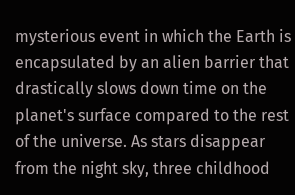mysterious event in which the Earth is encapsulated by an alien barrier that drastically slows down time on the planet's surface compared to the rest of the universe. As stars disappear from the night sky, three childhood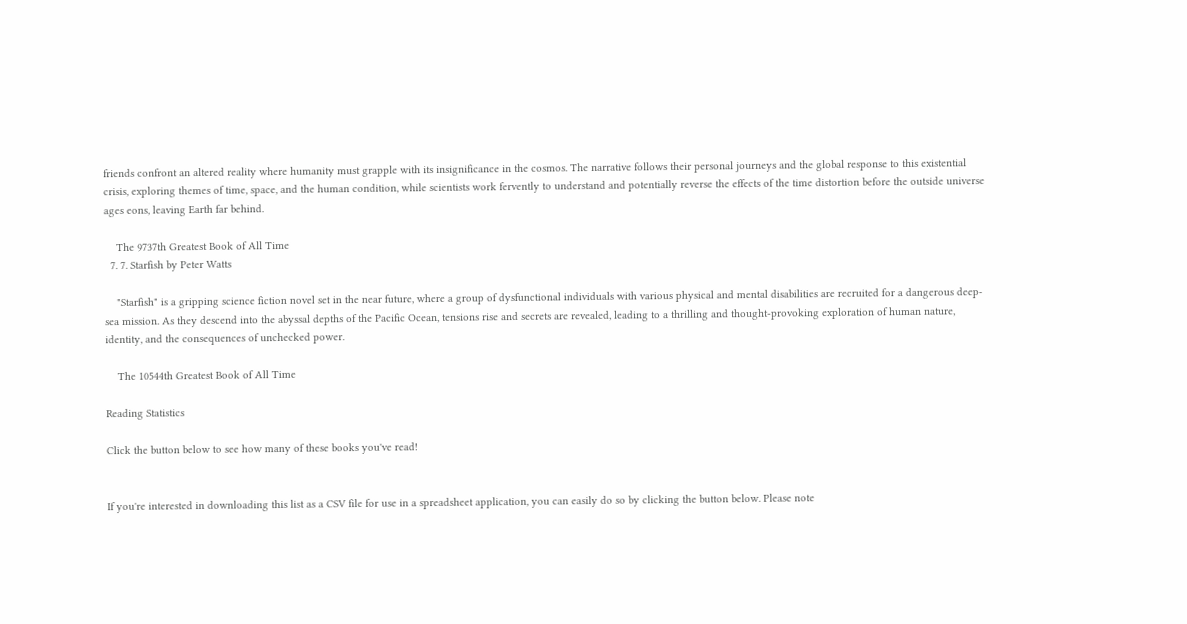friends confront an altered reality where humanity must grapple with its insignificance in the cosmos. The narrative follows their personal journeys and the global response to this existential crisis, exploring themes of time, space, and the human condition, while scientists work fervently to understand and potentially reverse the effects of the time distortion before the outside universe ages eons, leaving Earth far behind.

    The 9737th Greatest Book of All Time
  7. 7. Starfish by Peter Watts

    "Starfish" is a gripping science fiction novel set in the near future, where a group of dysfunctional individuals with various physical and mental disabilities are recruited for a dangerous deep-sea mission. As they descend into the abyssal depths of the Pacific Ocean, tensions rise and secrets are revealed, leading to a thrilling and thought-provoking exploration of human nature, identity, and the consequences of unchecked power.

    The 10544th Greatest Book of All Time

Reading Statistics

Click the button below to see how many of these books you've read!


If you're interested in downloading this list as a CSV file for use in a spreadsheet application, you can easily do so by clicking the button below. Please note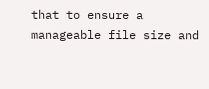that to ensure a manageable file size and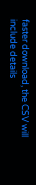faster download, the CSV will include details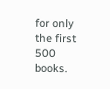for only the first 500 books.